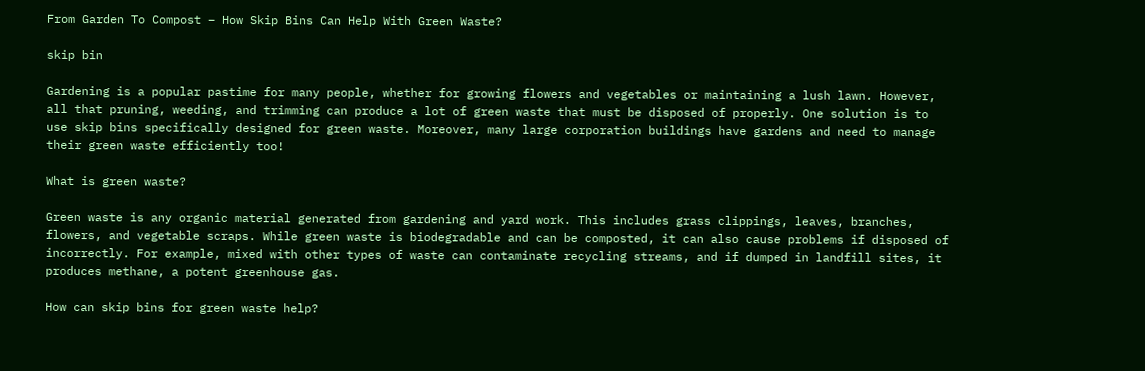From Garden To Compost – How Skip Bins Can Help With Green Waste?

skip bin

Gardening is a popular pastime for many people, whether for growing flowers and vegetables or maintaining a lush lawn. However, all that pruning, weeding, and trimming can produce a lot of green waste that must be disposed of properly. One solution is to use skip bins specifically designed for green waste. Moreover, many large corporation buildings have gardens and need to manage their green waste efficiently too!

What is green waste?

Green waste is any organic material generated from gardening and yard work. This includes grass clippings, leaves, branches, flowers, and vegetable scraps. While green waste is biodegradable and can be composted, it can also cause problems if disposed of incorrectly. For example, mixed with other types of waste can contaminate recycling streams, and if dumped in landfill sites, it produces methane, a potent greenhouse gas.

How can skip bins for green waste help?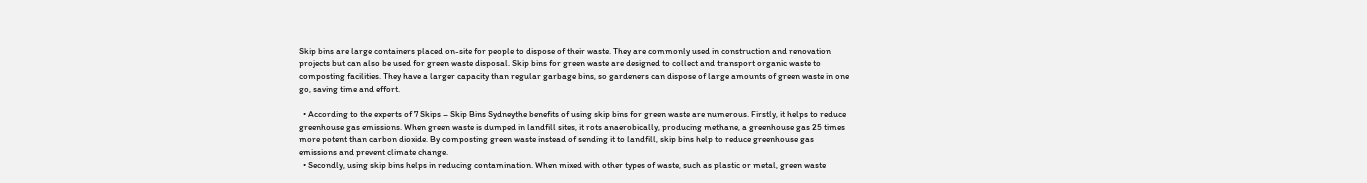Skip bins are large containers placed on-site for people to dispose of their waste. They are commonly used in construction and renovation projects but can also be used for green waste disposal. Skip bins for green waste are designed to collect and transport organic waste to composting facilities. They have a larger capacity than regular garbage bins, so gardeners can dispose of large amounts of green waste in one go, saving time and effort.

  • According to the experts of 7 Skips – Skip Bins Sydneythe benefits of using skip bins for green waste are numerous. Firstly, it helps to reduce greenhouse gas emissions. When green waste is dumped in landfill sites, it rots anaerobically, producing methane, a greenhouse gas 25 times more potent than carbon dioxide. By composting green waste instead of sending it to landfill, skip bins help to reduce greenhouse gas emissions and prevent climate change.
  • Secondly, using skip bins helps in reducing contamination. When mixed with other types of waste, such as plastic or metal, green waste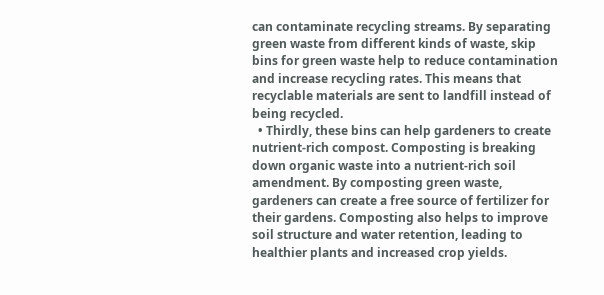can contaminate recycling streams. By separating green waste from different kinds of waste, skip bins for green waste help to reduce contamination and increase recycling rates. This means that recyclable materials are sent to landfill instead of being recycled.
  • Thirdly, these bins can help gardeners to create nutrient-rich compost. Composting is breaking down organic waste into a nutrient-rich soil amendment. By composting green waste, gardeners can create a free source of fertilizer for their gardens. Composting also helps to improve soil structure and water retention, leading to healthier plants and increased crop yields.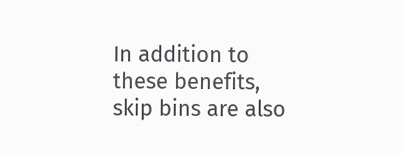In addition to these benefits, skip bins are also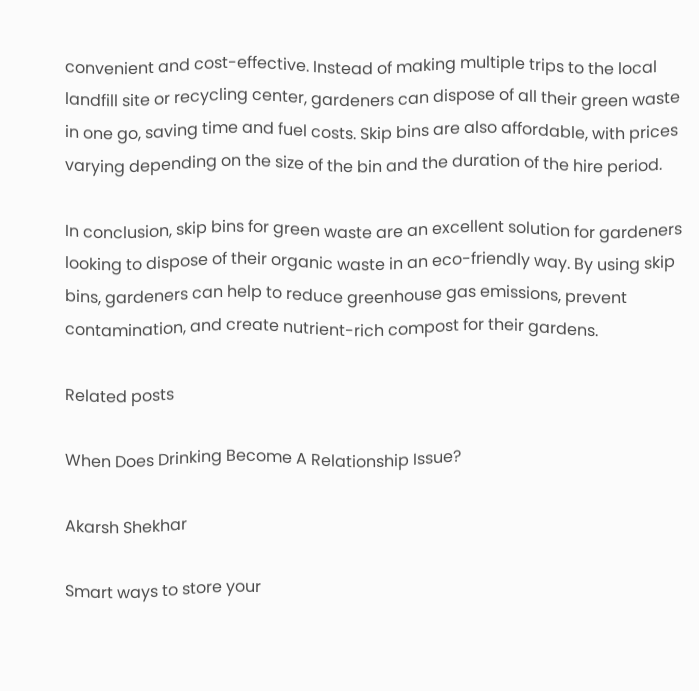convenient and cost-effective. Instead of making multiple trips to the local landfill site or recycling center, gardeners can dispose of all their green waste in one go, saving time and fuel costs. Skip bins are also affordable, with prices varying depending on the size of the bin and the duration of the hire period.

In conclusion, skip bins for green waste are an excellent solution for gardeners looking to dispose of their organic waste in an eco-friendly way. By using skip bins, gardeners can help to reduce greenhouse gas emissions, prevent contamination, and create nutrient-rich compost for their gardens.

Related posts

When Does Drinking Become A Relationship Issue?

Akarsh Shekhar

Smart ways to store your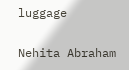luggage

Nehita Abraham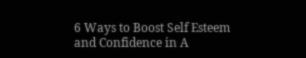6 Ways to Boost Self Esteem and Confidence in A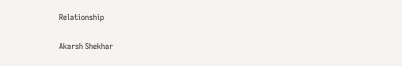Relationship

Akarsh Shekhar